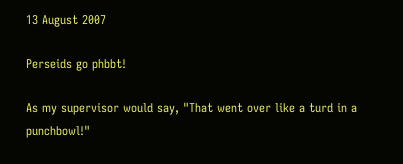13 August 2007

Perseids go phbbt!

As my supervisor would say, "That went over like a turd in a punchbowl!"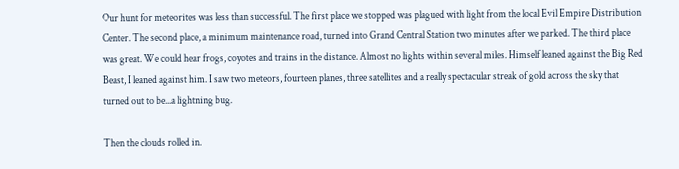Our hunt for meteorites was less than successful. The first place we stopped was plagued with light from the local Evil Empire Distribution Center. The second place, a minimum maintenance road, turned into Grand Central Station two minutes after we parked. The third place was great. We could hear frogs, coyotes and trains in the distance. Almost no lights within several miles. Himself leaned against the Big Red Beast, I leaned against him. I saw two meteors, fourteen planes, three satellites and a really spectacular streak of gold across the sky that turned out to be...a lightning bug.

Then the clouds rolled in.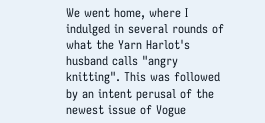We went home, where I indulged in several rounds of what the Yarn Harlot's husband calls "angry knitting". This was followed by an intent perusal of the newest issue of Vogue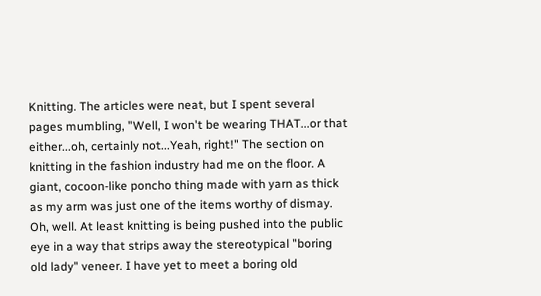Knitting. The articles were neat, but I spent several pages mumbling, "Well, I won't be wearing THAT...or that either...oh, certainly not...Yeah, right!" The section on knitting in the fashion industry had me on the floor. A giant, cocoon-like poncho thing made with yarn as thick as my arm was just one of the items worthy of dismay. Oh, well. At least knitting is being pushed into the public eye in a way that strips away the stereotypical "boring old lady" veneer. I have yet to meet a boring old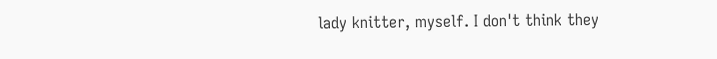lady knitter, myself. I don't think they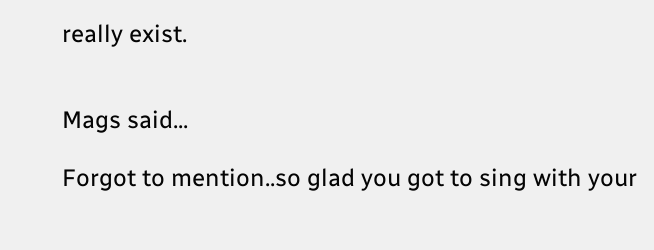really exist.


Mags said...

Forgot to mention..so glad you got to sing with your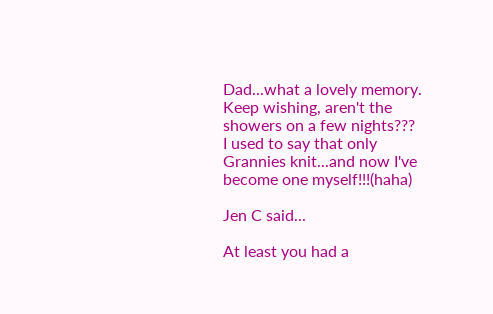Dad...what a lovely memory.
Keep wishing, aren't the showers on a few nights???
I used to say that only Grannies knit...and now I've become one myself!!!(haha)

Jen C said...

At least you had a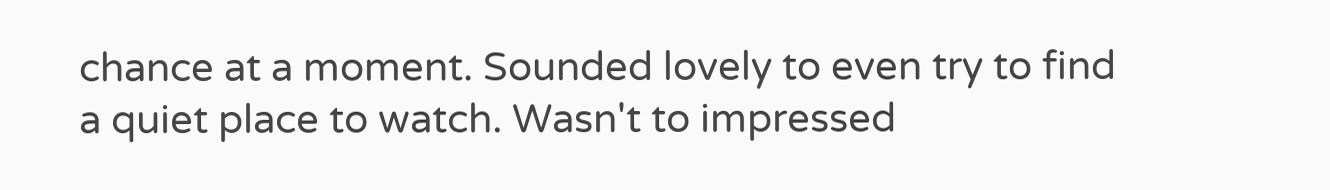chance at a moment. Sounded lovely to even try to find a quiet place to watch. Wasn't to impressed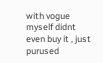with vogue myself didnt even buy it , just purused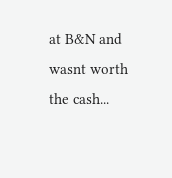at B&N and wasnt worth the cash...